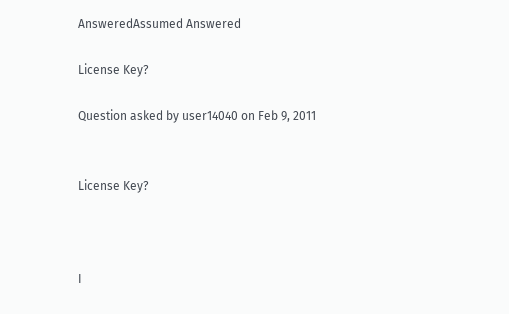AnsweredAssumed Answered

License Key?

Question asked by user14040 on Feb 9, 2011


License Key?



I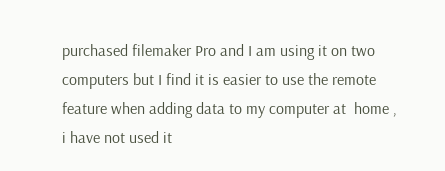purchased filemaker Pro and I am using it on two computers but I find it is easier to use the remote feature when adding data to my computer at  home , i have not used it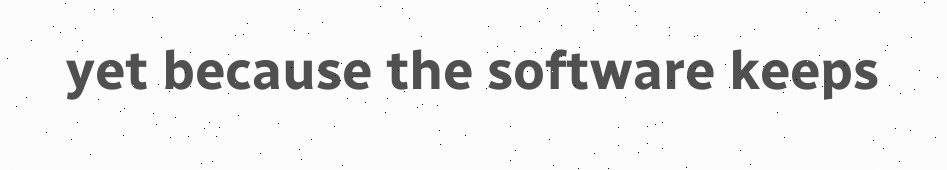yet because the software keeps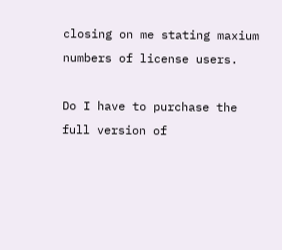closing on me stating maxium numbers of license users.

Do I have to purchase the full version of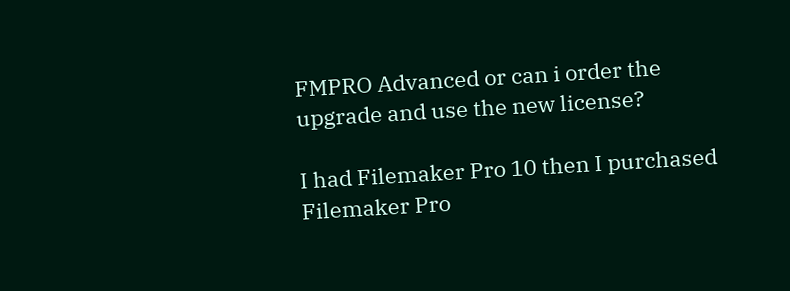FMPRO Advanced or can i order the upgrade and use the new license?

I had Filemaker Pro 10 then I purchased Filemaker Pro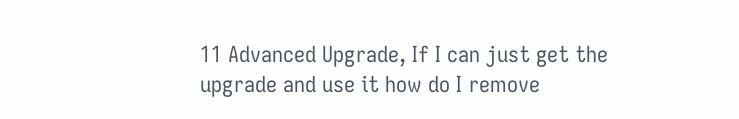11 Advanced Upgrade, If I can just get the upgrade and use it how do I remove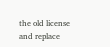the old license and replace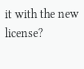it with the new license?